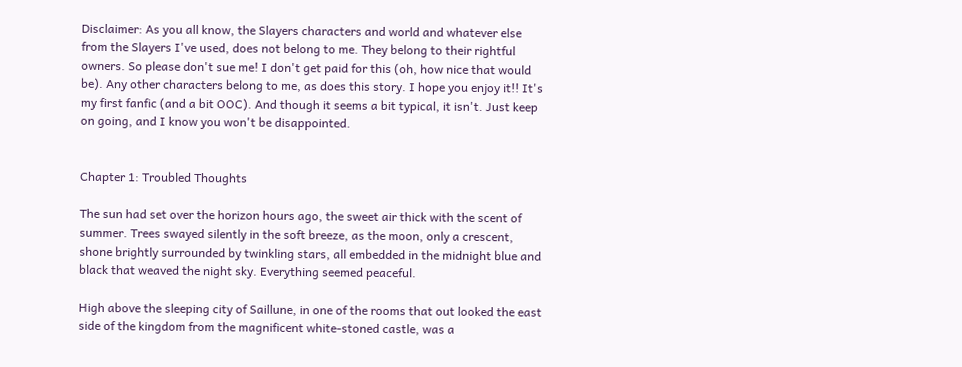Disclaimer: As you all know, the Slayers characters and world and whatever else from the Slayers I've used, does not belong to me. They belong to their rightful owners. So please don't sue me! I don't get paid for this (oh, how nice that would be). Any other characters belong to me, as does this story. I hope you enjoy it!! It's my first fanfic (and a bit OOC). And though it seems a bit typical, it isn't. Just keep on going, and I know you won't be disappointed.


Chapter 1: Troubled Thoughts

The sun had set over the horizon hours ago, the sweet air thick with the scent of summer. Trees swayed silently in the soft breeze, as the moon, only a crescent, shone brightly surrounded by twinkling stars, all embedded in the midnight blue and black that weaved the night sky. Everything seemed peaceful.

High above the sleeping city of Saillune, in one of the rooms that out looked the east side of the kingdom from the magnificent white-stoned castle, was a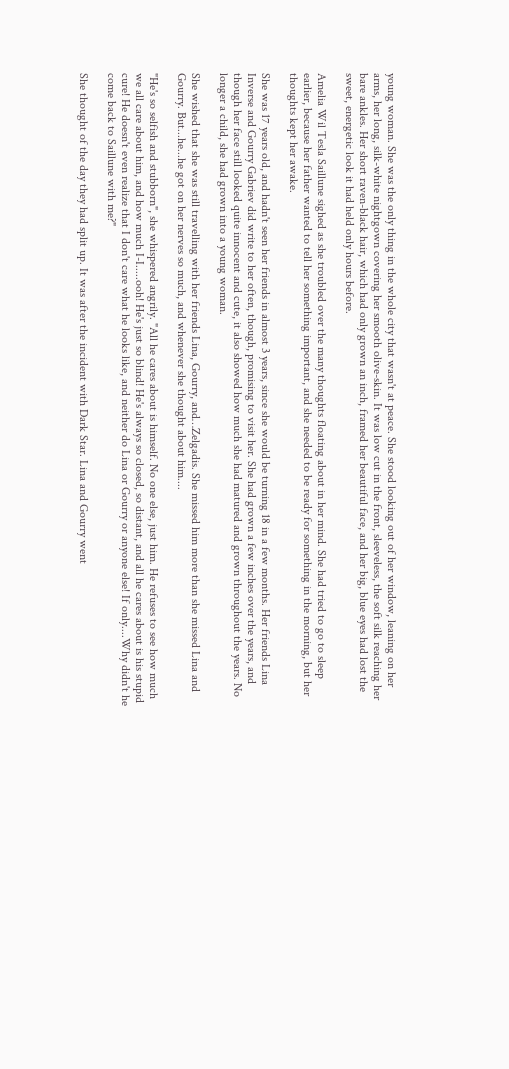young woman. She was the only thing in the whole city that wasn't at peace. She stood looking out of her window, leaning on her arms, her long, silk-white nightgown covering her smooth olive-skin. It was low cut in the front, sleeveless, the soft silk reaching her bare ankles. Her short raven-black hair, which had only grown an inch, framed her beautiful face, and her big, blue eyes had lost the sweet, energetic look it had held only hours before.

Amelia Wil Tesla Saillune sighed as she troubled over the many thoughts floating about in her mind. She had tried to go to sleep earlier, because her father wanted to tell her something important, and she needed to be ready for something in the morning, but her thoughts kept her awake.

She was 17 years old, and hadn't seen her friends in almost 3 years, since she would be turning 18 in a few months. Her friends Lina Inverse and Gourry Gabriev did write to her often, though, promising to visit her. She had grown a few inches over the years, and though her face still looked quite innocent and cute, it also showed how much she had matured and grown throughout the years. No longer a child, she had grown into a young woman.

She wished that she was still travelling with her friends Lina, Gourry, and…Zelgadis. She missed him more than she missed Lina and Gourry. But...he...he got on her nerves so much, and whenever she thought about him....

"He's so selfish and stubborn", she whispered angrily. "All he cares about is himself. No one else, just him. He refuses to see how much we all care about him, and how much I-I.....ooh! He's just so blind! He's always so closed, so distant, and all he cares about is his stupid cure! He doesn't even realize that I don't care what he looks like, and neither do Lina or Gourry or anyone else! If only....Why didn't he come back to Saillune with me?"

She thought of the day they had split up. It was after the incident with Dark Star. Lina and Gourry went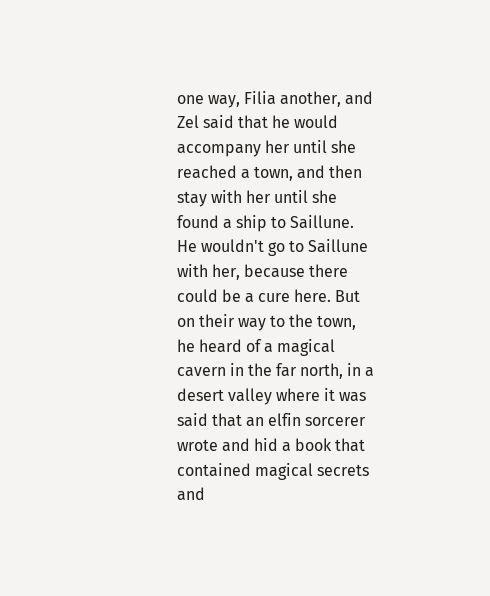one way, Filia another, and Zel said that he would accompany her until she reached a town, and then stay with her until she found a ship to Saillune. He wouldn't go to Saillune with her, because there could be a cure here. But on their way to the town, he heard of a magical cavern in the far north, in a desert valley where it was said that an elfin sorcerer wrote and hid a book that contained magical secrets and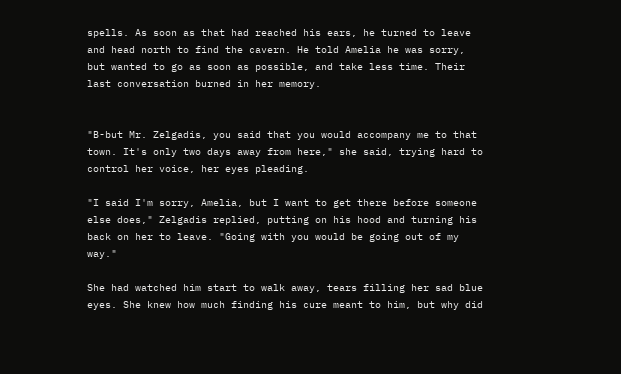spells. As soon as that had reached his ears, he turned to leave and head north to find the cavern. He told Amelia he was sorry, but wanted to go as soon as possible, and take less time. Their last conversation burned in her memory.


"B-but Mr. Zelgadis, you said that you would accompany me to that town. It's only two days away from here," she said, trying hard to control her voice, her eyes pleading.

"I said I'm sorry, Amelia, but I want to get there before someone else does," Zelgadis replied, putting on his hood and turning his back on her to leave. "Going with you would be going out of my way."

She had watched him start to walk away, tears filling her sad blue eyes. She knew how much finding his cure meant to him, but why did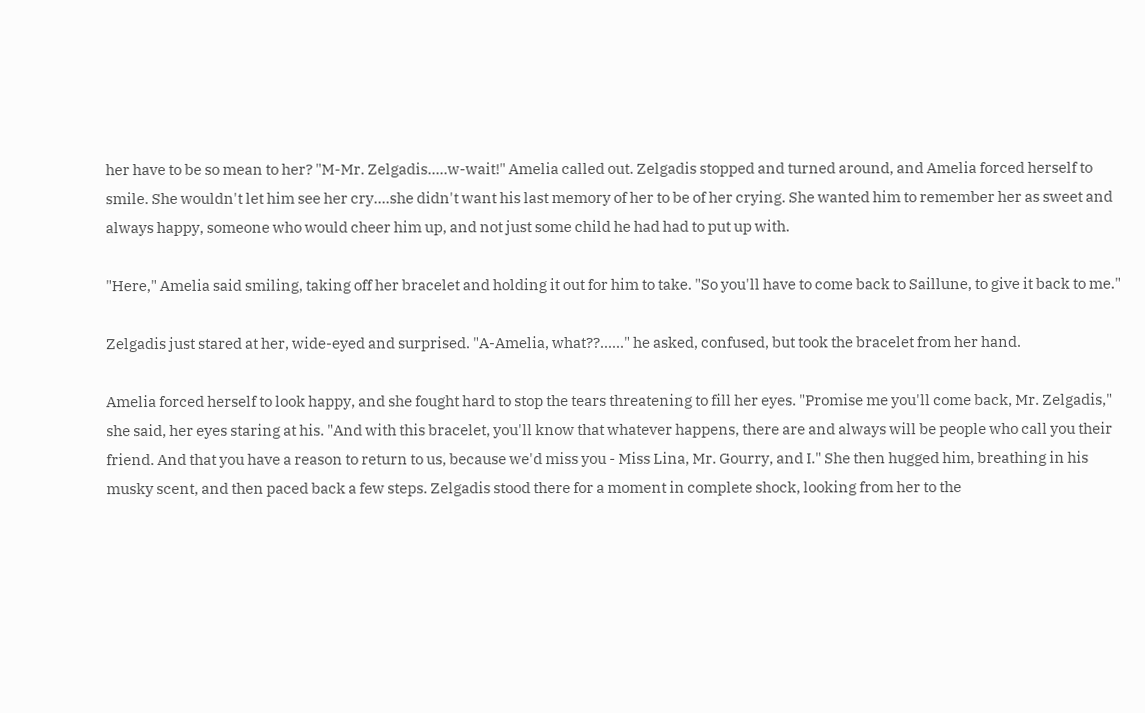her have to be so mean to her? "M-Mr. Zelgadis.....w-wait!" Amelia called out. Zelgadis stopped and turned around, and Amelia forced herself to smile. She wouldn't let him see her cry....she didn't want his last memory of her to be of her crying. She wanted him to remember her as sweet and always happy, someone who would cheer him up, and not just some child he had had to put up with.

"Here," Amelia said smiling, taking off her bracelet and holding it out for him to take. "So you'll have to come back to Saillune, to give it back to me."

Zelgadis just stared at her, wide-eyed and surprised. "A-Amelia, what??......" he asked, confused, but took the bracelet from her hand.

Amelia forced herself to look happy, and she fought hard to stop the tears threatening to fill her eyes. "Promise me you'll come back, Mr. Zelgadis," she said, her eyes staring at his. "And with this bracelet, you'll know that whatever happens, there are and always will be people who call you their friend. And that you have a reason to return to us, because we'd miss you - Miss Lina, Mr. Gourry, and I." She then hugged him, breathing in his musky scent, and then paced back a few steps. Zelgadis stood there for a moment in complete shock, looking from her to the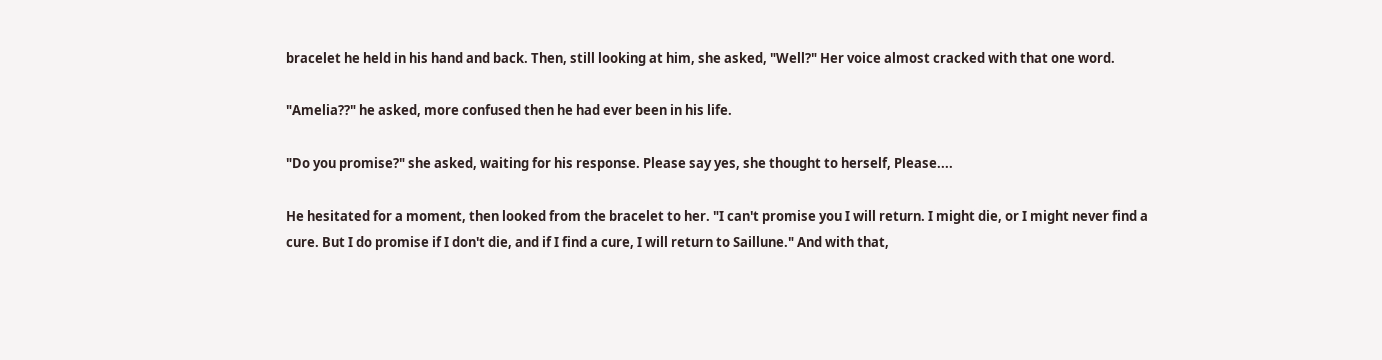bracelet he held in his hand and back. Then, still looking at him, she asked, "Well?" Her voice almost cracked with that one word.

"Amelia??" he asked, more confused then he had ever been in his life.

"Do you promise?" she asked, waiting for his response. Please say yes, she thought to herself, Please....

He hesitated for a moment, then looked from the bracelet to her. "I can't promise you I will return. I might die, or I might never find a cure. But I do promise if I don't die, and if I find a cure, I will return to Saillune." And with that,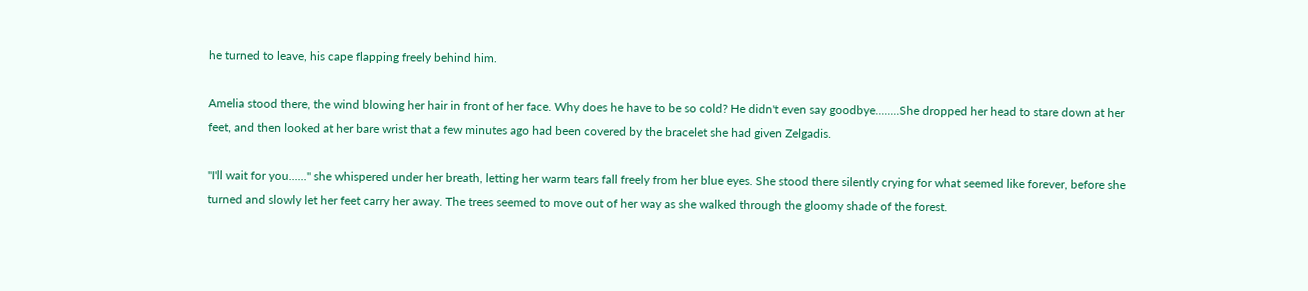he turned to leave, his cape flapping freely behind him.

Amelia stood there, the wind blowing her hair in front of her face. Why does he have to be so cold? He didn't even say goodbye........She dropped her head to stare down at her feet, and then looked at her bare wrist that a few minutes ago had been covered by the bracelet she had given Zelgadis.

"I'll wait for you......" she whispered under her breath, letting her warm tears fall freely from her blue eyes. She stood there silently crying for what seemed like forever, before she turned and slowly let her feet carry her away. The trees seemed to move out of her way as she walked through the gloomy shade of the forest.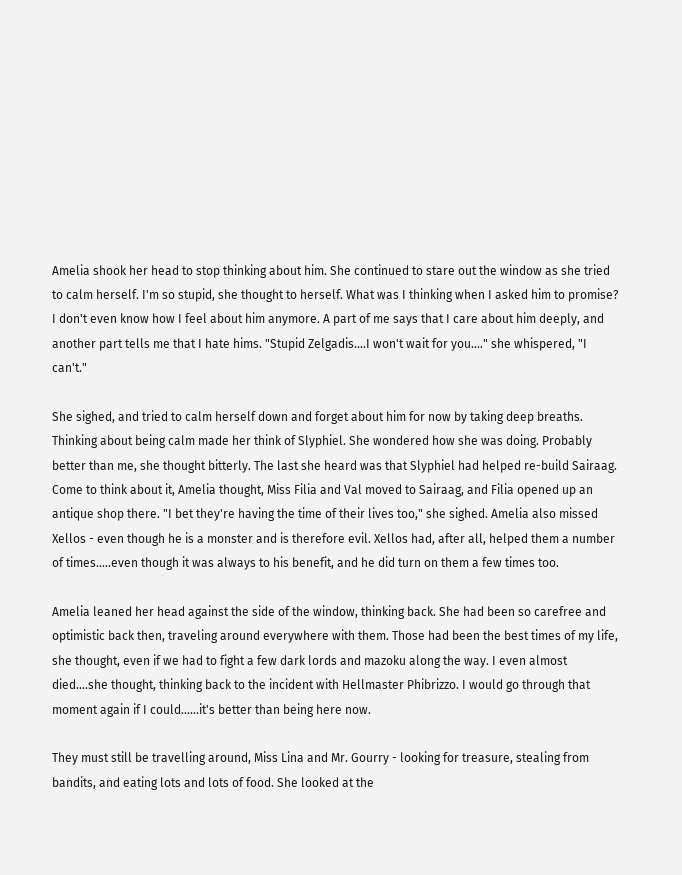Amelia shook her head to stop thinking about him. She continued to stare out the window as she tried to calm herself. I'm so stupid, she thought to herself. What was I thinking when I asked him to promise? I don't even know how I feel about him anymore. A part of me says that I care about him deeply, and another part tells me that I hate hims. "Stupid Zelgadis....I won't wait for you...." she whispered, "I can't."

She sighed, and tried to calm herself down and forget about him for now by taking deep breaths. Thinking about being calm made her think of Slyphiel. She wondered how she was doing. Probably better than me, she thought bitterly. The last she heard was that Slyphiel had helped re-build Sairaag. Come to think about it, Amelia thought, Miss Filia and Val moved to Sairaag, and Filia opened up an antique shop there. "I bet they're having the time of their lives too," she sighed. Amelia also missed Xellos - even though he is a monster and is therefore evil. Xellos had, after all, helped them a number of times.....even though it was always to his benefit, and he did turn on them a few times too.

Amelia leaned her head against the side of the window, thinking back. She had been so carefree and optimistic back then, traveling around everywhere with them. Those had been the best times of my life, she thought, even if we had to fight a few dark lords and mazoku along the way. I even almost died....she thought, thinking back to the incident with Hellmaster Phibrizzo. I would go through that moment again if I could......it's better than being here now.

They must still be travelling around, Miss Lina and Mr. Gourry - looking for treasure, stealing from bandits, and eating lots and lots of food. She looked at the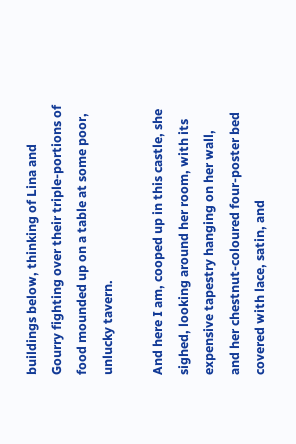buildings below, thinking of Lina and Gourry fighting over their triple-portions of food mounded up on a table at some poor, unlucky tavern.

And here I am, cooped up in this castle, she sighed, looking around her room, with its expensive tapestry hanging on her wall, and her chestnut-coloured four-poster bed covered with lace, satin, and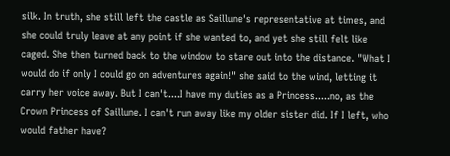silk. In truth, she still left the castle as Saillune's representative at times, and she could truly leave at any point if she wanted to, and yet she still felt like caged. She then turned back to the window to stare out into the distance. "What I would do if only I could go on adventures again!" she said to the wind, letting it carry her voice away. But I can't....I have my duties as a Princess.....no, as the Crown Princess of Saillune. I can't run away like my older sister did. If I left, who would father have?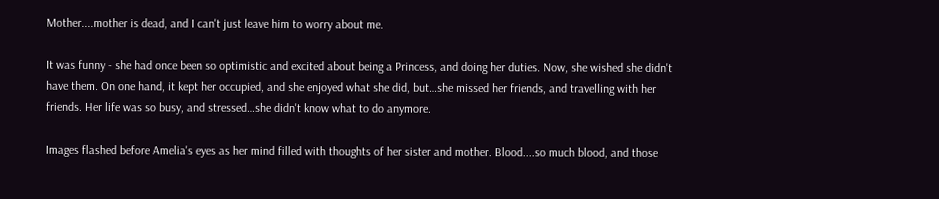Mother....mother is dead, and I can't just leave him to worry about me.

It was funny - she had once been so optimistic and excited about being a Princess, and doing her duties. Now, she wished she didn't have them. On one hand, it kept her occupied, and she enjoyed what she did, but…she missed her friends, and travelling with her friends. Her life was so busy, and stressed…she didn't know what to do anymore.

Images flashed before Amelia's eyes as her mind filled with thoughts of her sister and mother. Blood....so much blood, and those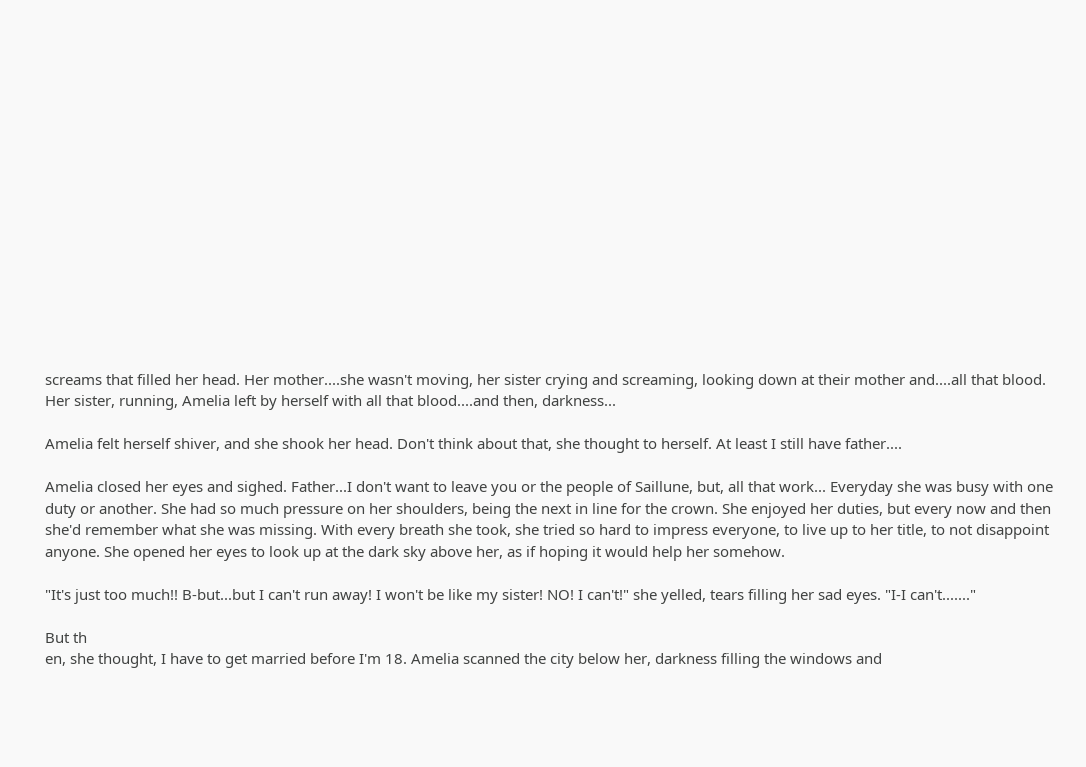screams that filled her head. Her mother....she wasn't moving, her sister crying and screaming, looking down at their mother and....all that blood. Her sister, running, Amelia left by herself with all that blood....and then, darkness...

Amelia felt herself shiver, and she shook her head. Don't think about that, she thought to herself. At least I still have father....

Amelia closed her eyes and sighed. Father...I don't want to leave you or the people of Saillune, but, all that work... Everyday she was busy with one duty or another. She had so much pressure on her shoulders, being the next in line for the crown. She enjoyed her duties, but every now and then she'd remember what she was missing. With every breath she took, she tried so hard to impress everyone, to live up to her title, to not disappoint anyone. She opened her eyes to look up at the dark sky above her, as if hoping it would help her somehow.

"It's just too much!! B-but...but I can't run away! I won't be like my sister! NO! I can't!" she yelled, tears filling her sad eyes. "I-I can't......."

But th
en, she thought, I have to get married before I'm 18. Amelia scanned the city below her, darkness filling the windows and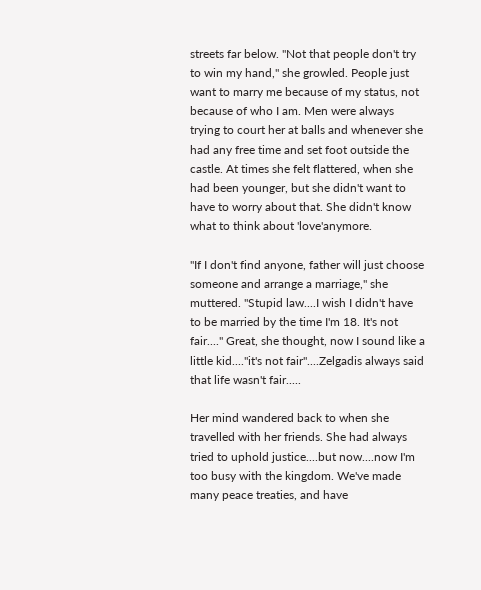streets far below. "Not that people don't try to win my hand," she growled. People just want to marry me because of my status, not because of who I am. Men were always trying to court her at balls and whenever she had any free time and set foot outside the castle. At times she felt flattered, when she had been younger, but she didn't want to have to worry about that. She didn't know what to think about 'love'anymore.

"If I don't find anyone, father will just choose someone and arrange a marriage," she muttered. "Stupid law....I wish I didn't have to be married by the time I'm 18. It's not fair...." Great, she thought, now I sound like a little kid...."it's not fair"....Zelgadis always said that life wasn't fair.....

Her mind wandered back to when she travelled with her friends. She had always tried to uphold justice....but now....now I'm too busy with the kingdom. We've made many peace treaties, and have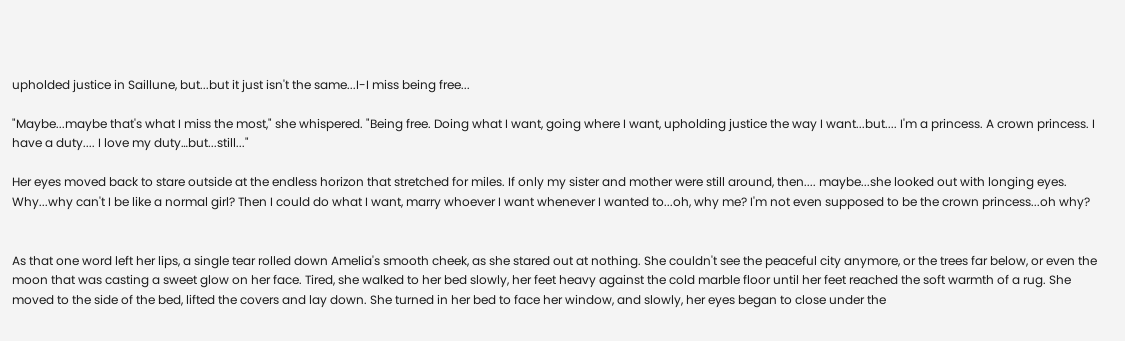upholded justice in Saillune, but...but it just isn't the same...I-I miss being free...

"Maybe...maybe that's what I miss the most," she whispered. "Being free. Doing what I want, going where I want, upholding justice the way I want...but.... I'm a princess. A crown princess. I have a duty.... I love my duty…but...still..."

Her eyes moved back to stare outside at the endless horizon that stretched for miles. If only my sister and mother were still around, then.... maybe...she looked out with longing eyes. Why...why can't I be like a normal girl? Then I could do what I want, marry whoever I want whenever I wanted to...oh, why me? I'm not even supposed to be the crown princess...oh why?


As that one word left her lips, a single tear rolled down Amelia's smooth cheek, as she stared out at nothing. She couldn't see the peaceful city anymore, or the trees far below, or even the moon that was casting a sweet glow on her face. Tired, she walked to her bed slowly, her feet heavy against the cold marble floor until her feet reached the soft warmth of a rug. She moved to the side of the bed, lifted the covers and lay down. She turned in her bed to face her window, and slowly, her eyes began to close under the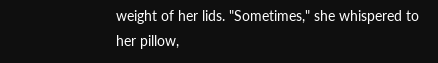weight of her lids. "Sometimes," she whispered to her pillow,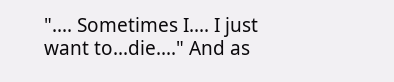".... Sometimes I.... I just want to...die...." And as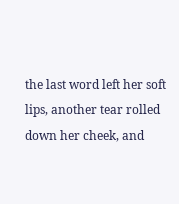the last word left her soft lips, another tear rolled down her cheek, and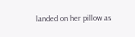landed on her pillow as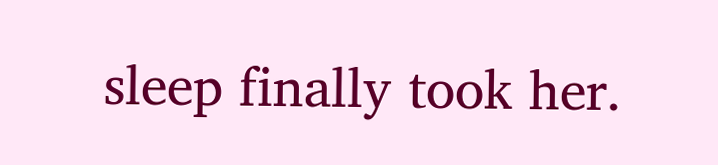sleep finally took her.